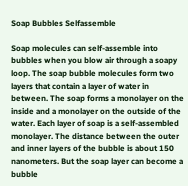Soap Bubbles Selfassemble

Soap molecules can self-assemble into bubbles when you blow air through a soapy loop. The soap bubble molecules form two layers that contain a layer of water in between. The soap forms a monolayer on the inside and a monolayer on the outside of the water. Each layer of soap is a self-assembled monolayer. The distance between the outer and inner layers of the bubble is about 150 nanometers. But the soap layer can become a bubble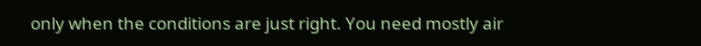only when the conditions are just right. You need mostly air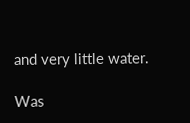and very little water.

Was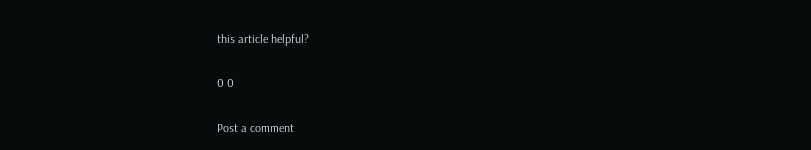this article helpful?

0 0

Post a comment